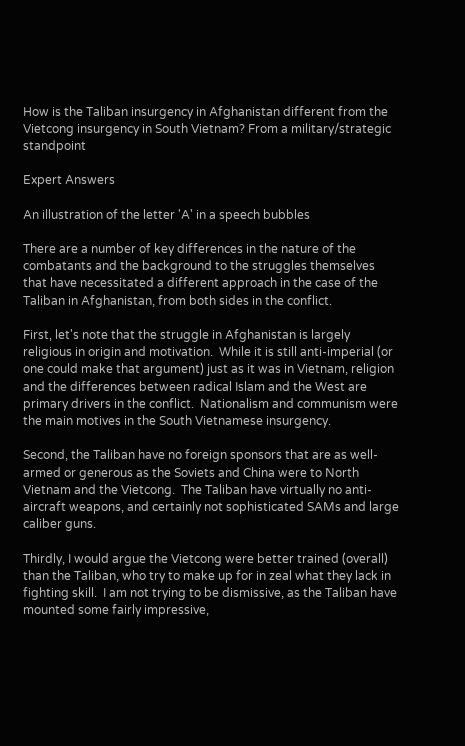How is the Taliban insurgency in Afghanistan different from the Vietcong insurgency in South Vietnam? From a military/strategic standpoint

Expert Answers

An illustration of the letter 'A' in a speech bubbles

There are a number of key differences in the nature of the combatants and the background to the struggles themselves that have necessitated a different approach in the case of the Taliban in Afghanistan, from both sides in the conflict.

First, let's note that the struggle in Afghanistan is largely religious in origin and motivation.  While it is still anti-imperial (or one could make that argument) just as it was in Vietnam, religion and the differences between radical Islam and the West are primary drivers in the conflict.  Nationalism and communism were the main motives in the South Vietnamese insurgency.

Second, the Taliban have no foreign sponsors that are as well-armed or generous as the Soviets and China were to North Vietnam and the Vietcong.  The Taliban have virtually no anti-aircraft weapons, and certainly not sophisticated SAMs and large caliber guns.

Thirdly, I would argue the Vietcong were better trained (overall) than the Taliban, who try to make up for in zeal what they lack in fighting skill.  I am not trying to be dismissive, as the Taliban have mounted some fairly impressive,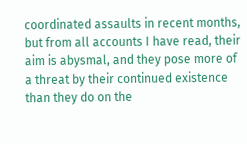coordinated assaults in recent months, but from all accounts I have read, their aim is abysmal, and they pose more of a threat by their continued existence than they do on the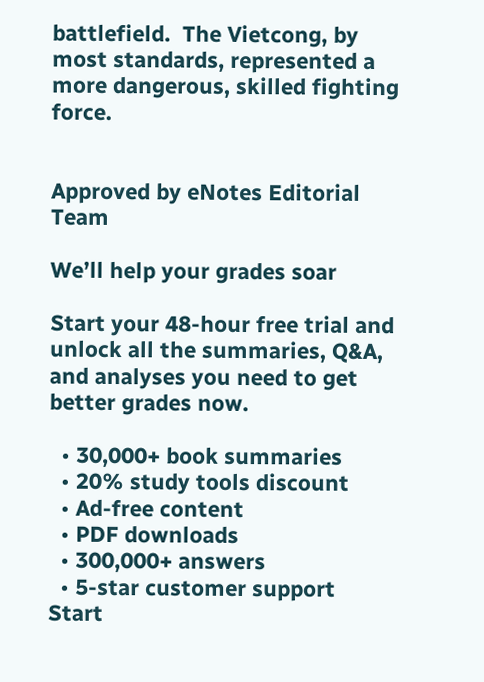battlefield.  The Vietcong, by most standards, represented a more dangerous, skilled fighting force.


Approved by eNotes Editorial Team

We’ll help your grades soar

Start your 48-hour free trial and unlock all the summaries, Q&A, and analyses you need to get better grades now.

  • 30,000+ book summaries
  • 20% study tools discount
  • Ad-free content
  • PDF downloads
  • 300,000+ answers
  • 5-star customer support
Start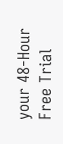your 48-Hour Free Trial